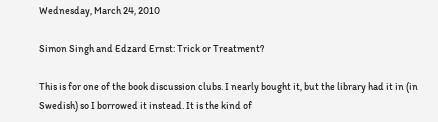Wednesday, March 24, 2010

Simon Singh and Edzard Ernst: Trick or Treatment?

This is for one of the book discussion clubs. I nearly bought it, but the library had it in (in Swedish) so I borrowed it instead. It is the kind of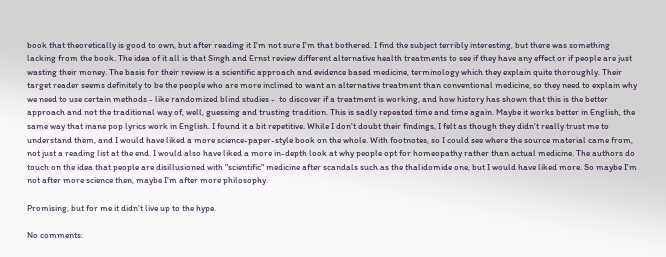book that theoretically is good to own, but after reading it I'm not sure I'm that bothered. I find the subject terribly interesting, but there was something lacking from the book. The idea of it all is that Singh and Ernst review different alternative health treatments to see if they have any effect or if people are just wasting their money. The basis for their review is a scientific approach and evidence based medicine, terminology which they explain quite thoroughly. Their target reader seems definitely to be the people who are more inclined to want an alternative treatment than conventional medicine, so they need to explain why we need to use certain methods - like randomized blind studies -  to discover if a treatment is working, and how history has shown that this is the better approach and not the traditional way of, well, guessing and trusting tradition. This is sadly repeated time and time again. Maybe it works better in English, the same way that inane pop lyrics work in English. I found it a bit repetitive. While I don't doubt their findings, I felt as though they didn't really trust me to understand them, and I would have liked a more science-paper-style book on the whole. With footnotes, so I could see where the source material came from, not just a reading list at the end. I would also have liked a more in-depth look at why people opt for homeopathy rather than actual medicine. The authors do touch on the idea that people are disillusioned with "scientific" medicine after scandals such as the thalidomide one, but I would have liked more. So maybe I'm not after more science then, maybe I'm after more philosophy.

Promising, but for me it didn't live up to the hype.

No comments: